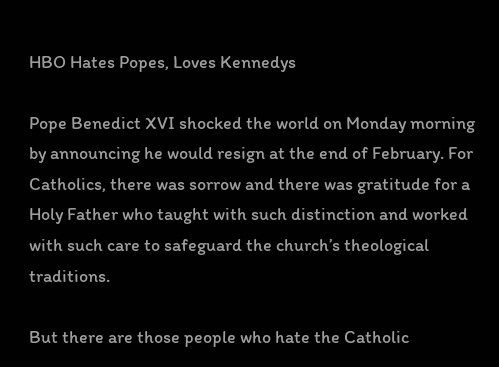HBO Hates Popes, Loves Kennedys

Pope Benedict XVI shocked the world on Monday morning by announcing he would resign at the end of February. For Catholics, there was sorrow and there was gratitude for a Holy Father who taught with such distinction and worked with such care to safeguard the church’s theological traditions.

But there are those people who hate the Catholic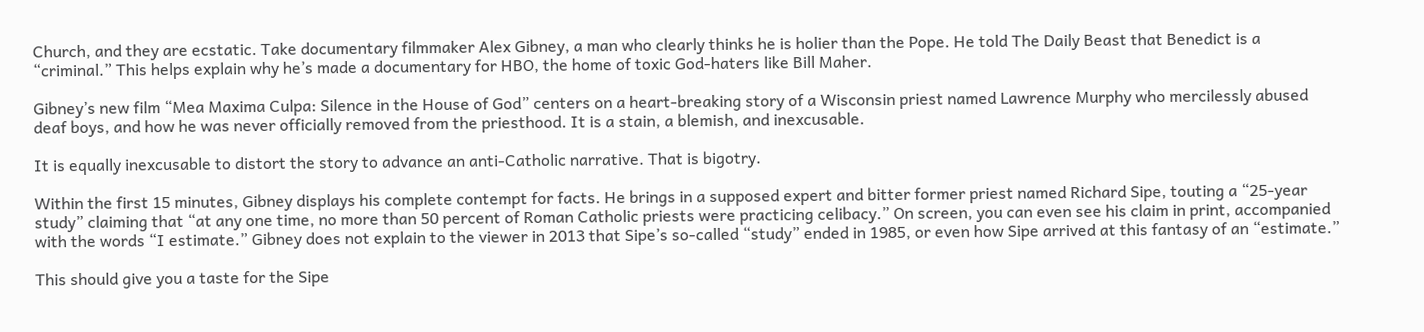Church, and they are ecstatic. Take documentary filmmaker Alex Gibney, a man who clearly thinks he is holier than the Pope. He told The Daily Beast that Benedict is a “criminal.” This helps explain why he’s made a documentary for HBO, the home of toxic God-haters like Bill Maher.

Gibney’s new film “Mea Maxima Culpa: Silence in the House of God” centers on a heart-breaking story of a Wisconsin priest named Lawrence Murphy who mercilessly abused deaf boys, and how he was never officially removed from the priesthood. It is a stain, a blemish, and inexcusable.

It is equally inexcusable to distort the story to advance an anti-Catholic narrative. That is bigotry.

Within the first 15 minutes, Gibney displays his complete contempt for facts. He brings in a supposed expert and bitter former priest named Richard Sipe, touting a “25-year study” claiming that “at any one time, no more than 50 percent of Roman Catholic priests were practicing celibacy.” On screen, you can even see his claim in print, accompanied with the words “I estimate.” Gibney does not explain to the viewer in 2013 that Sipe’s so-called “study” ended in 1985, or even how Sipe arrived at this fantasy of an “estimate.”

This should give you a taste for the Sipe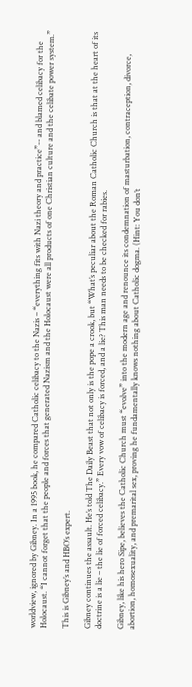worldview, ignored by Gibney. In a 1995 book, he compared Catholic celibacy to the Nazis – “everything fits with Nazi theory and practice”-- and blamed celibacy for the Holocaust. “I cannot forget that the people and forces that generated Nazism and the Holocaust were all products of one Christian culture and the celibate power system.”

This is Gibney’s and HBO’s expert.

Gibney continues the assault. He’s told The Daily Beast that not only is the pope a crook, but “What’s peculiar about the Roman Catholic Church is that at the heart of its doctrine is a lie – the lie of forced celibacy.” Every vow of celibacy is forced, and a lie? This man needs to be checked for rabies.

Gibney, like his hero Sipe, believes the Catholic Church must “evolve” into the modern age and renounce its condemnation of masturbation, contraception, divorce, abortion, homosexuality, and premarital sex, proving he fundamentally knows nothing about Catholic dogma. (Hint: You don’t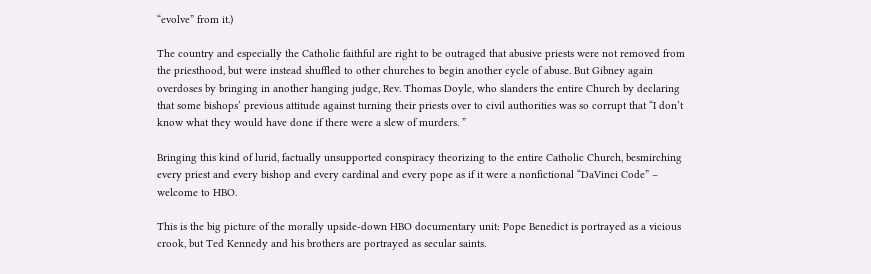“evolve” from it.)

The country and especially the Catholic faithful are right to be outraged that abusive priests were not removed from the priesthood, but were instead shuffled to other churches to begin another cycle of abuse. But Gibney again overdoses by bringing in another hanging judge, Rev. Thomas Doyle, who slanders the entire Church by declaring that some bishops’ previous attitude against turning their priests over to civil authorities was so corrupt that “I don’t know what they would have done if there were a slew of murders. ”

Bringing this kind of lurid, factually unsupported conspiracy theorizing to the entire Catholic Church, besmirching every priest and every bishop and every cardinal and every pope as if it were a nonfictional “DaVinci Code” – welcome to HBO.

This is the big picture of the morally upside-down HBO documentary unit: Pope Benedict is portrayed as a vicious crook, but Ted Kennedy and his brothers are portrayed as secular saints.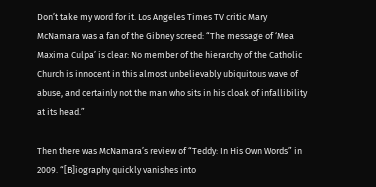Don’t take my word for it. Los Angeles Times TV critic Mary McNamara was a fan of the Gibney screed: “The message of ‘Mea Maxima Culpa’ is clear: No member of the hierarchy of the Catholic Church is innocent in this almost unbelievably ubiquitous wave of abuse, and certainly not the man who sits in his cloak of infallibility at its head.”

Then there was McNamara’s review of “Teddy: In His Own Words” in 2009. “[B]iography quickly vanishes into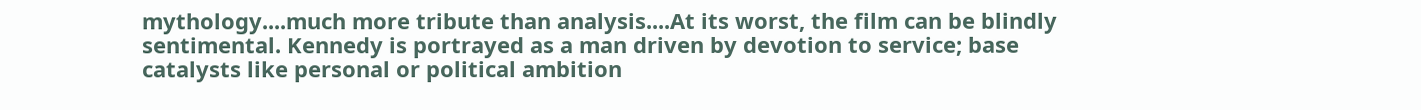mythology....much more tribute than analysis....At its worst, the film can be blindly sentimental. Kennedy is portrayed as a man driven by devotion to service; base catalysts like personal or political ambition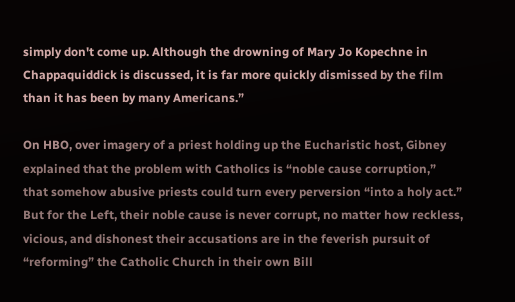simply don't come up. Although the drowning of Mary Jo Kopechne in Chappaquiddick is discussed, it is far more quickly dismissed by the film than it has been by many Americans.”

On HBO, over imagery of a priest holding up the Eucharistic host, Gibney explained that the problem with Catholics is “noble cause corruption,” that somehow abusive priests could turn every perversion “into a holy act.” But for the Left, their noble cause is never corrupt, no matter how reckless, vicious, and dishonest their accusations are in the feverish pursuit of “reforming” the Catholic Church in their own Bill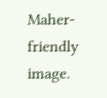Maher-friendly image.